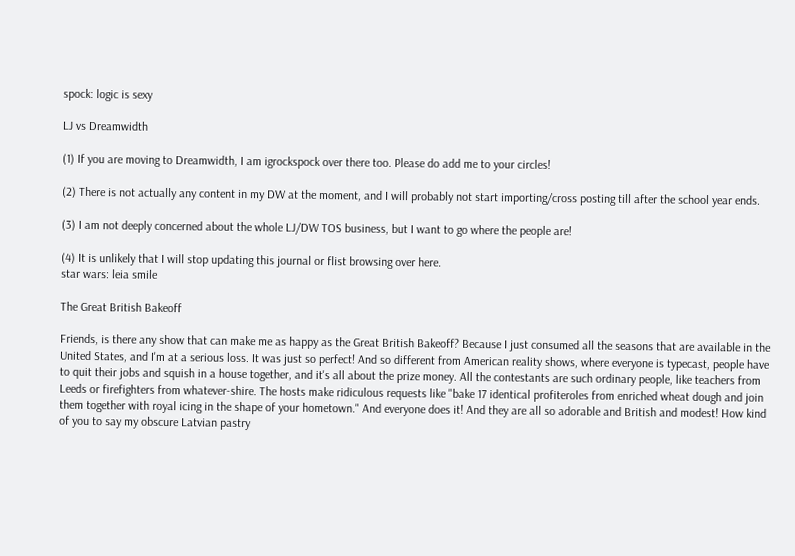spock: logic is sexy

LJ vs Dreamwidth

(1) If you are moving to Dreamwidth, I am igrockspock over there too. Please do add me to your circles!

(2) There is not actually any content in my DW at the moment, and I will probably not start importing/cross posting till after the school year ends.

(3) I am not deeply concerned about the whole LJ/DW TOS business, but I want to go where the people are!

(4) It is unlikely that I will stop updating this journal or flist browsing over here.
star wars: leia smile

The Great British Bakeoff

Friends, is there any show that can make me as happy as the Great British Bakeoff? Because I just consumed all the seasons that are available in the United States, and I'm at a serious loss. It was just so perfect! And so different from American reality shows, where everyone is typecast, people have to quit their jobs and squish in a house together, and it's all about the prize money. All the contestants are such ordinary people, like teachers from Leeds or firefighters from whatever-shire. The hosts make ridiculous requests like "bake 17 identical profiteroles from enriched wheat dough and join them together with royal icing in the shape of your hometown." And everyone does it! And they are all so adorable and British and modest! How kind of you to say my obscure Latvian pastry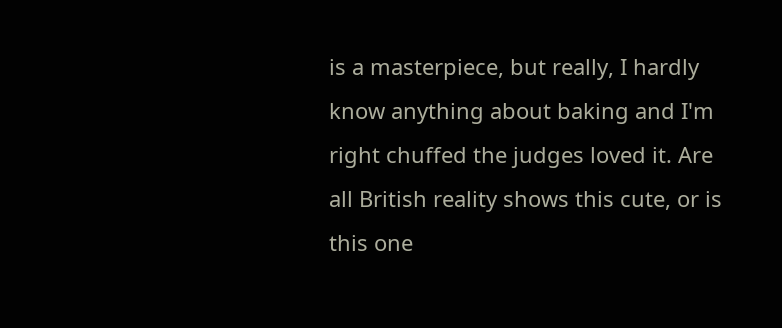is a masterpiece, but really, I hardly know anything about baking and I'm right chuffed the judges loved it. Are all British reality shows this cute, or is this one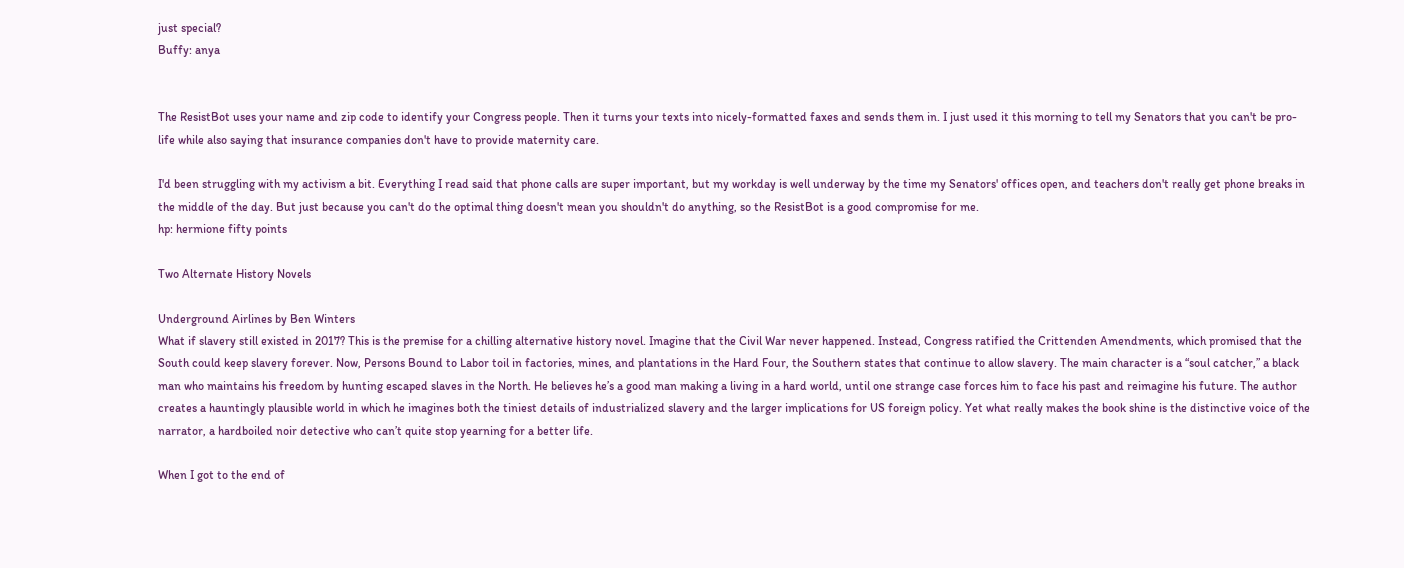just special?
Buffy: anya


The ResistBot uses your name and zip code to identify your Congress people. Then it turns your texts into nicely-formatted faxes and sends them in. I just used it this morning to tell my Senators that you can't be pro-life while also saying that insurance companies don't have to provide maternity care.

I'd been struggling with my activism a bit. Everything I read said that phone calls are super important, but my workday is well underway by the time my Senators' offices open, and teachers don't really get phone breaks in the middle of the day. But just because you can't do the optimal thing doesn't mean you shouldn't do anything, so the ResistBot is a good compromise for me.
hp: hermione fifty points

Two Alternate History Novels

Underground Airlines by Ben Winters
What if slavery still existed in 2017? This is the premise for a chilling alternative history novel. Imagine that the Civil War never happened. Instead, Congress ratified the Crittenden Amendments, which promised that the South could keep slavery forever. Now, Persons Bound to Labor toil in factories, mines, and plantations in the Hard Four, the Southern states that continue to allow slavery. The main character is a “soul catcher,” a black man who maintains his freedom by hunting escaped slaves in the North. He believes he’s a good man making a living in a hard world, until one strange case forces him to face his past and reimagine his future. The author creates a hauntingly plausible world in which he imagines both the tiniest details of industrialized slavery and the larger implications for US foreign policy. Yet what really makes the book shine is the distinctive voice of the narrator, a hardboiled noir detective who can’t quite stop yearning for a better life.

When I got to the end of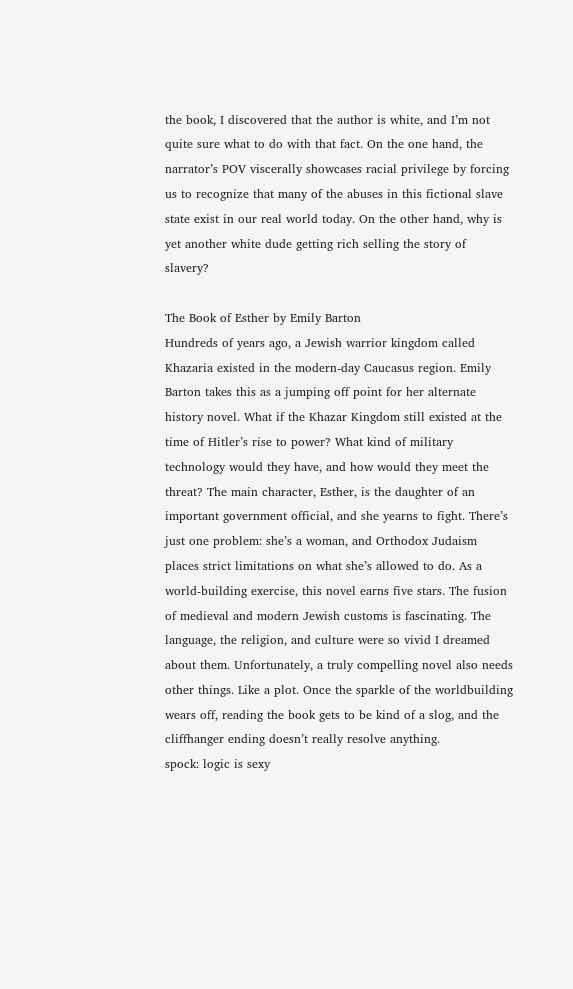the book, I discovered that the author is white, and I’m not quite sure what to do with that fact. On the one hand, the narrator’s POV viscerally showcases racial privilege by forcing us to recognize that many of the abuses in this fictional slave state exist in our real world today. On the other hand, why is yet another white dude getting rich selling the story of slavery?

The Book of Esther by Emily Barton
Hundreds of years ago, a Jewish warrior kingdom called Khazaria existed in the modern-day Caucasus region. Emily Barton takes this as a jumping off point for her alternate history novel. What if the Khazar Kingdom still existed at the time of Hitler’s rise to power? What kind of military technology would they have, and how would they meet the threat? The main character, Esther, is the daughter of an important government official, and she yearns to fight. There’s just one problem: she’s a woman, and Orthodox Judaism places strict limitations on what she’s allowed to do. As a world-building exercise, this novel earns five stars. The fusion of medieval and modern Jewish customs is fascinating. The language, the religion, and culture were so vivid I dreamed about them. Unfortunately, a truly compelling novel also needs other things. Like a plot. Once the sparkle of the worldbuilding wears off, reading the book gets to be kind of a slog, and the cliffhanger ending doesn’t really resolve anything.
spock: logic is sexy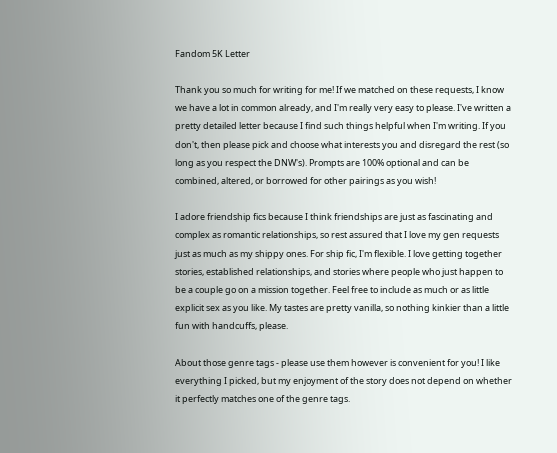Fandom 5K Letter

Thank you so much for writing for me! If we matched on these requests, I know we have a lot in common already, and I'm really very easy to please. I've written a pretty detailed letter because I find such things helpful when I'm writing. If you don't, then please pick and choose what interests you and disregard the rest (so long as you respect the DNW's). Prompts are 100% optional and can be combined, altered, or borrowed for other pairings as you wish!

I adore friendship fics because I think friendships are just as fascinating and complex as romantic relationships, so rest assured that I love my gen requests just as much as my shippy ones. For ship fic, I'm flexible. I love getting together stories, established relationships, and stories where people who just happen to be a couple go on a mission together. Feel free to include as much or as little explicit sex as you like. My tastes are pretty vanilla, so nothing kinkier than a little fun with handcuffs, please.

About those genre tags - please use them however is convenient for you! I like everything I picked, but my enjoyment of the story does not depend on whether it perfectly matches one of the genre tags.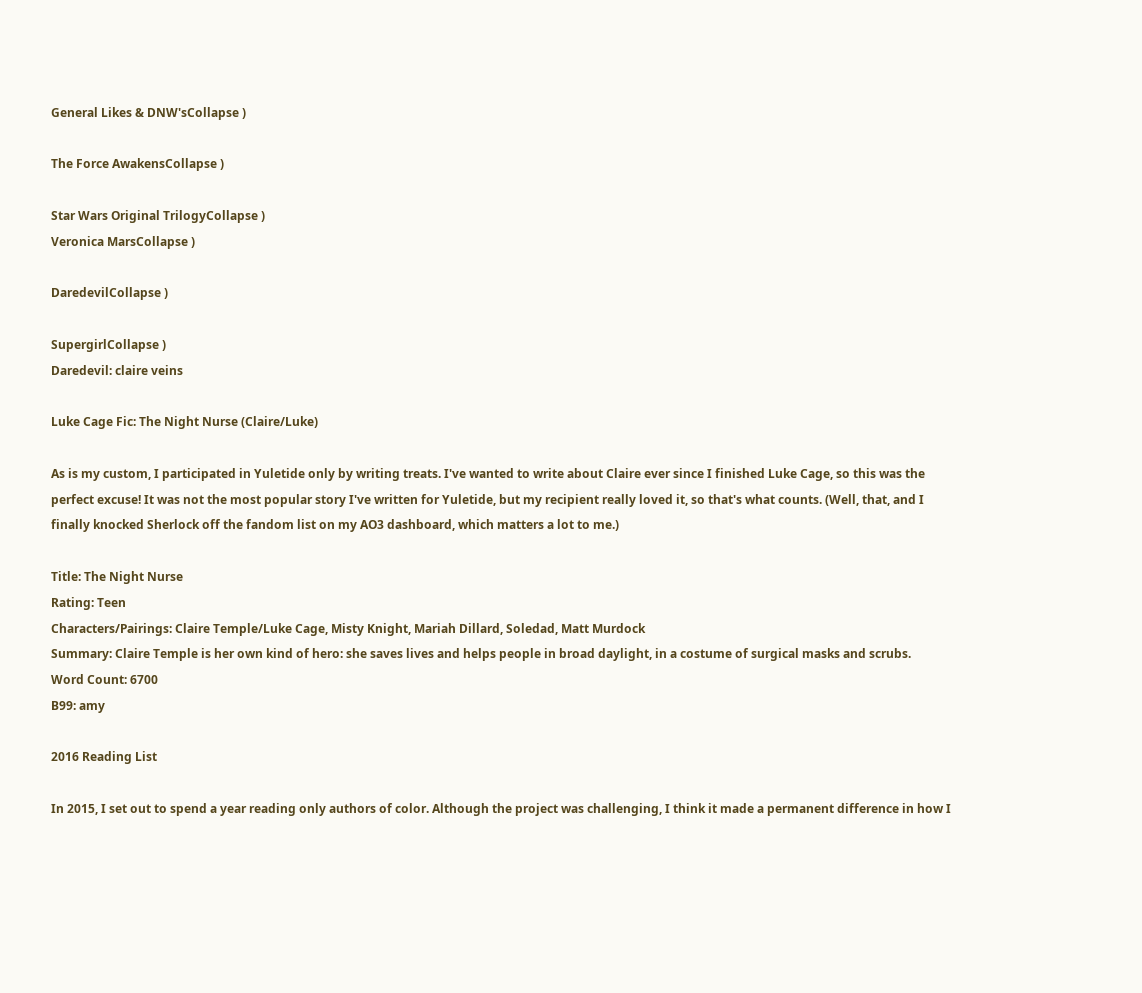General Likes & DNW'sCollapse )

The Force AwakensCollapse )

Star Wars Original TrilogyCollapse )
Veronica MarsCollapse )

DaredevilCollapse )

SupergirlCollapse )
Daredevil: claire veins

Luke Cage Fic: The Night Nurse (Claire/Luke)

As is my custom, I participated in Yuletide only by writing treats. I've wanted to write about Claire ever since I finished Luke Cage, so this was the perfect excuse! It was not the most popular story I've written for Yuletide, but my recipient really loved it, so that's what counts. (Well, that, and I finally knocked Sherlock off the fandom list on my AO3 dashboard, which matters a lot to me.)

Title: The Night Nurse
Rating: Teen
Characters/Pairings: Claire Temple/Luke Cage, Misty Knight, Mariah Dillard, Soledad, Matt Murdock
Summary: Claire Temple is her own kind of hero: she saves lives and helps people in broad daylight, in a costume of surgical masks and scrubs.
Word Count: 6700
B99: amy

2016 Reading List

In 2015, I set out to spend a year reading only authors of color. Although the project was challenging, I think it made a permanent difference in how I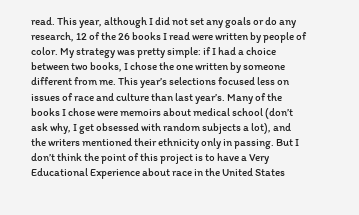read. This year, although I did not set any goals or do any research, 12 of the 26 books I read were written by people of color. My strategy was pretty simple: if I had a choice between two books, I chose the one written by someone different from me. This year’s selections focused less on issues of race and culture than last year’s. Many of the books I chose were memoirs about medical school (don’t ask why, I get obsessed with random subjects a lot), and the writers mentioned their ethnicity only in passing. But I don’t think the point of this project is to have a Very Educational Experience about race in the United States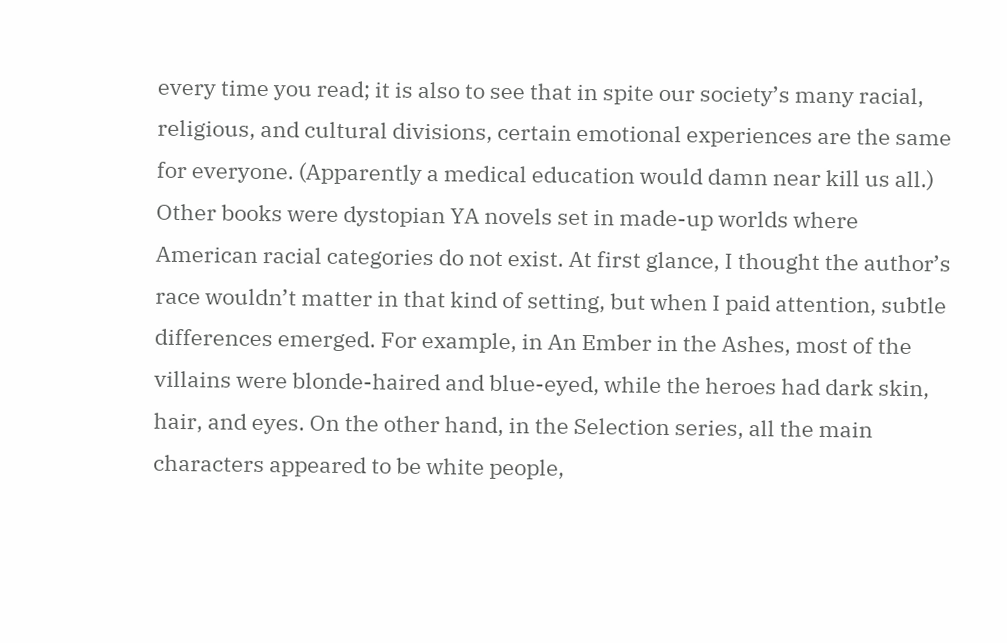every time you read; it is also to see that in spite our society’s many racial, religious, and cultural divisions, certain emotional experiences are the same for everyone. (Apparently a medical education would damn near kill us all.) Other books were dystopian YA novels set in made-up worlds where American racial categories do not exist. At first glance, I thought the author’s race wouldn’t matter in that kind of setting, but when I paid attention, subtle differences emerged. For example, in An Ember in the Ashes, most of the villains were blonde-haired and blue-eyed, while the heroes had dark skin, hair, and eyes. On the other hand, in the Selection series, all the main characters appeared to be white people,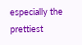especially the prettiest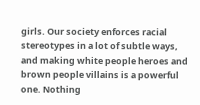girls. Our society enforces racial stereotypes in a lot of subtle ways, and making white people heroes and brown people villains is a powerful one. Nothing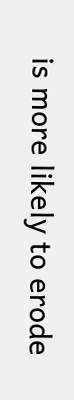is more likely to erode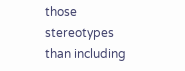those stereotypes than including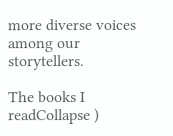more diverse voices among our storytellers.

The books I readCollapse )